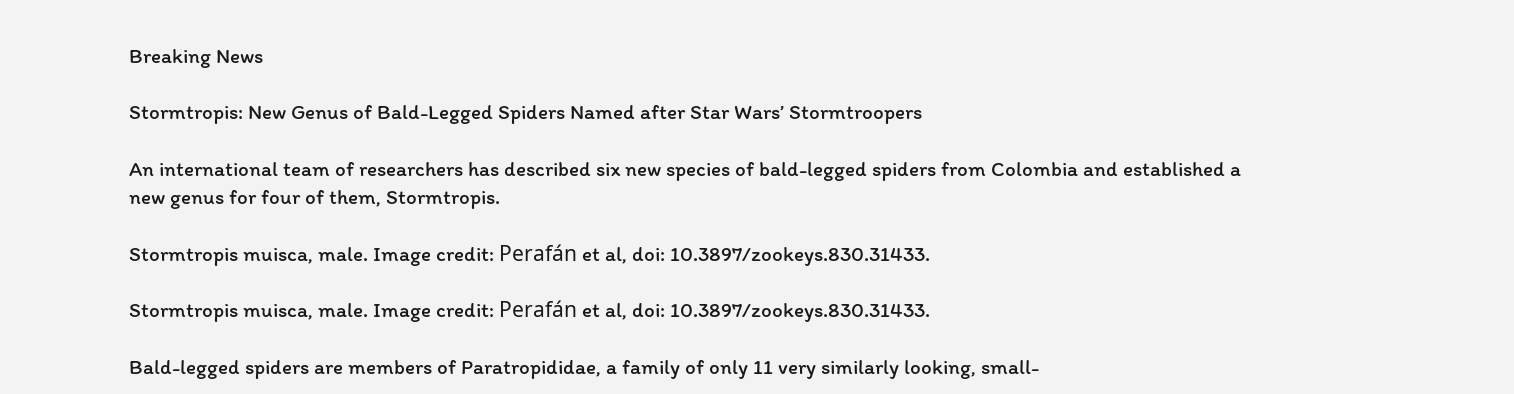Breaking News

Stormtropis: New Genus of Bald-Legged Spiders Named after Star Wars’ Stormtroopers

An international team of researchers has described six new species of bald-legged spiders from Colombia and established a new genus for four of them, Stormtropis.

Stormtropis muisca, male. Image credit: Perafán et al, doi: 10.3897/zookeys.830.31433.

Stormtropis muisca, male. Image credit: Perafán et al, doi: 10.3897/zookeys.830.31433.

Bald-legged spiders are members of Paratropididae, a family of only 11 very similarly looking, small-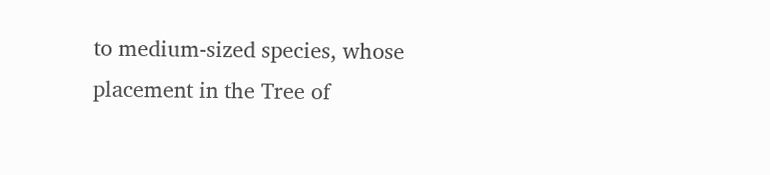to medium-sized species, whose placement in the Tree of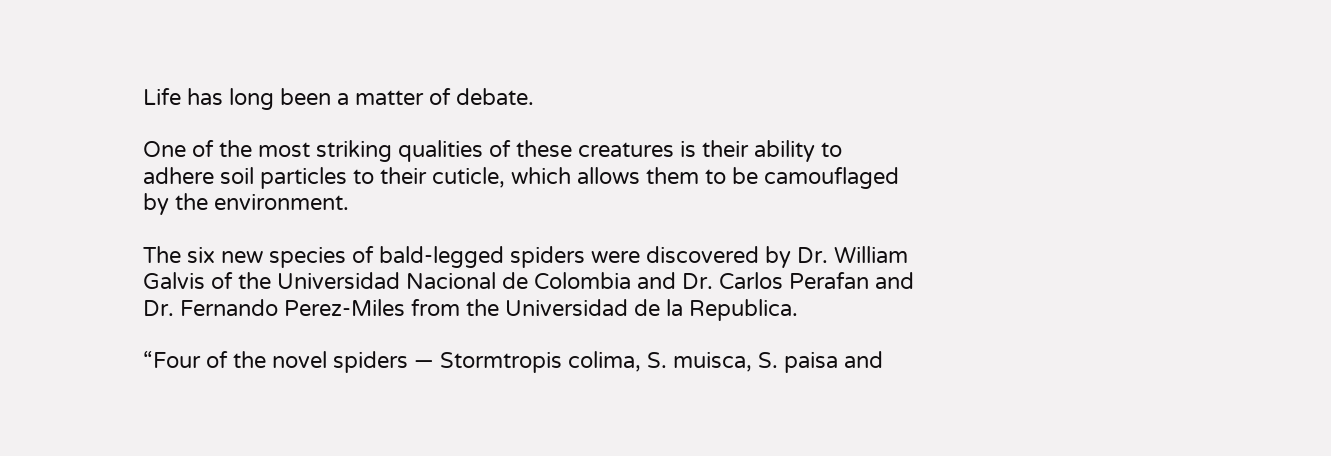Life has long been a matter of debate.

One of the most striking qualities of these creatures is their ability to adhere soil particles to their cuticle, which allows them to be camouflaged by the environment.

The six new species of bald-legged spiders were discovered by Dr. William Galvis of the Universidad Nacional de Colombia and Dr. Carlos Perafan and Dr. Fernando Perez-Miles from the Universidad de la Republica.

“Four of the novel spiders — Stormtropis colima, S. muisca, S. paisa and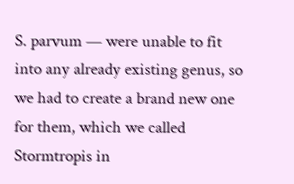S. parvum — were unable to fit into any already existing genus, so we had to create a brand new one for them, which we called Stormtropis in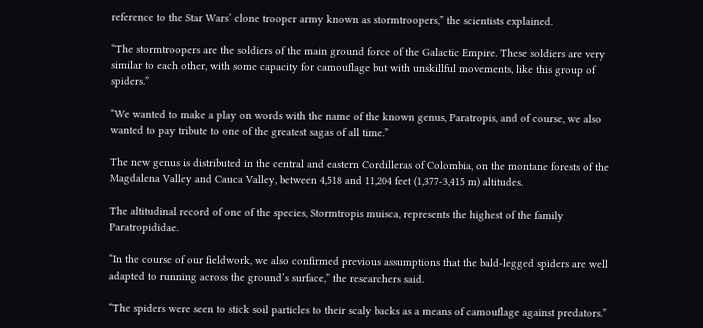reference to the Star Wars’ clone trooper army known as stormtroopers,” the scientists explained.

“The stormtroopers are the soldiers of the main ground force of the Galactic Empire. These soldiers are very similar to each other, with some capacity for camouflage but with unskillful movements, like this group of spiders.”

“We wanted to make a play on words with the name of the known genus, Paratropis, and of course, we also wanted to pay tribute to one of the greatest sagas of all time.”

The new genus is distributed in the central and eastern Cordilleras of Colombia, on the montane forests of the Magdalena Valley and Cauca Valley, between 4,518 and 11,204 feet (1,377-3,415 m) altitudes.

The altitudinal record of one of the species, Stormtropis muisca, represents the highest of the family Paratropididae.

“In the course of our fieldwork, we also confirmed previous assumptions that the bald-legged spiders are well adapted to running across the ground’s surface,” the researchers said.

“The spiders were seen to stick soil particles to their scaly backs as a means of camouflage against predators.”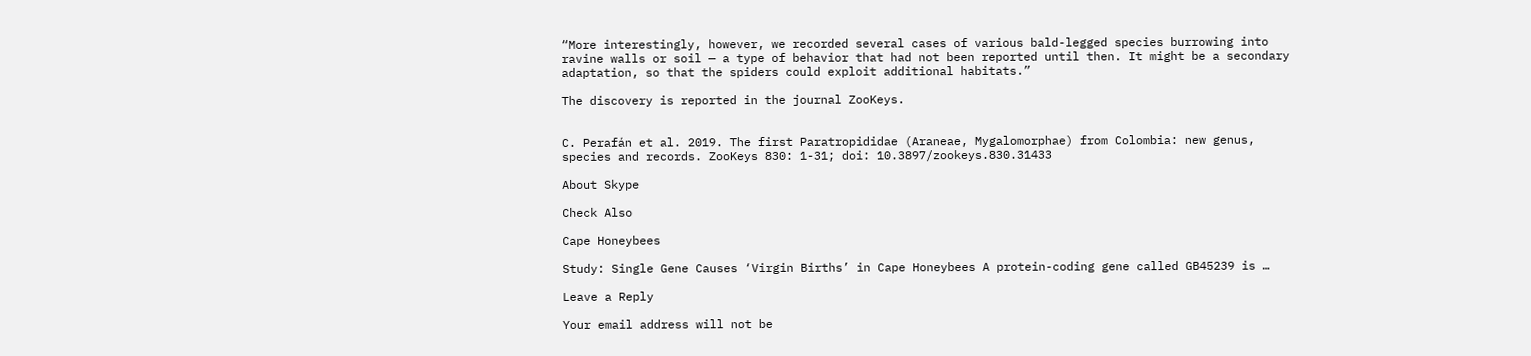“More interestingly, however, we recorded several cases of various bald-legged species burrowing into ravine walls or soil — a type of behavior that had not been reported until then. It might be a secondary adaptation, so that the spiders could exploit additional habitats.”

The discovery is reported in the journal ZooKeys.


C. Perafán et al. 2019. The first Paratropididae (Araneae, Mygalomorphae) from Colombia: new genus, species and records. ZooKeys 830: 1-31; doi: 10.3897/zookeys.830.31433

About Skype

Check Also

Cape Honeybees

Study: Single Gene Causes ‘Virgin Births’ in Cape Honeybees A protein-coding gene called GB45239 is …

Leave a Reply

Your email address will not be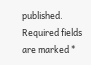published. Required fields are marked *